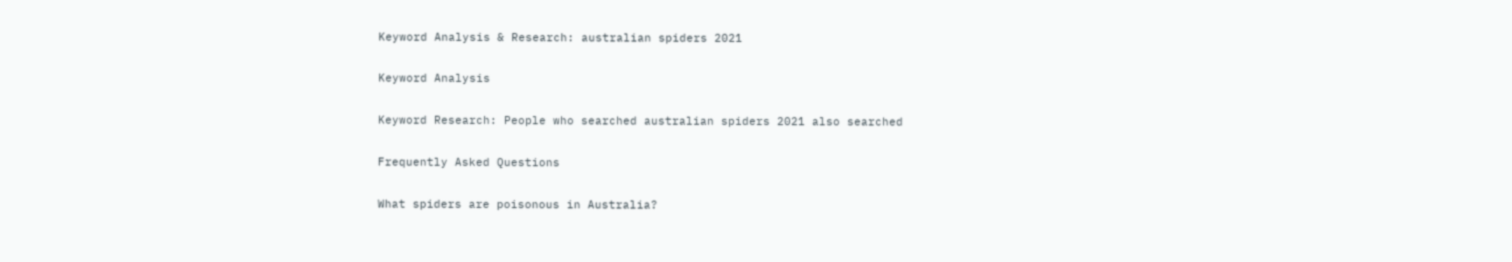Keyword Analysis & Research: australian spiders 2021

Keyword Analysis

Keyword Research: People who searched australian spiders 2021 also searched

Frequently Asked Questions

What spiders are poisonous in Australia?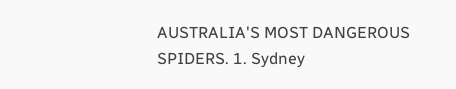AUSTRALIA'S MOST DANGEROUS SPIDERS. 1. Sydney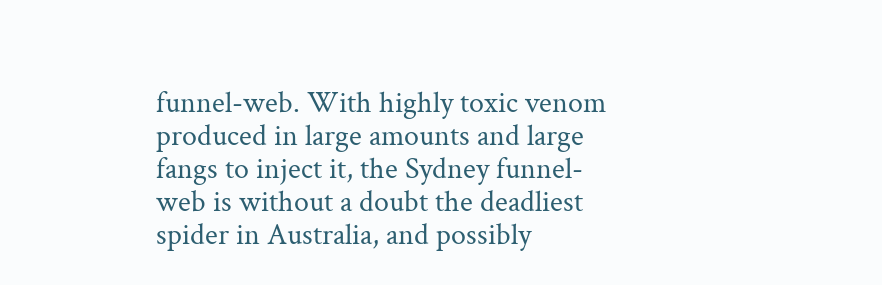funnel-web. With highly toxic venom produced in large amounts and large fangs to inject it, the Sydney funnel-web is without a doubt the deadliest spider in Australia, and possibly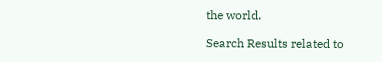the world.

Search Results related to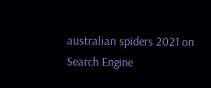australian spiders 2021 on Search Engine